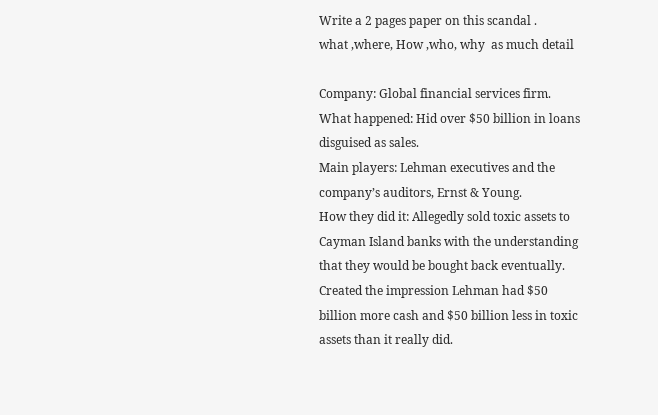Write a 2 pages paper on this scandal .
what ,where, How ,who, why  as much detail

Company: Global financial services firm.
What happened: Hid over $50 billion in loans disguised as sales.
Main players: Lehman executives and the company’s auditors, Ernst & Young.
How they did it: Allegedly sold toxic assets to Cayman Island banks with the understanding that they would be bought back eventually. Created the impression Lehman had $50 billion more cash and $50 billion less in toxic assets than it really did.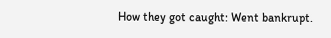How they got caught: Went bankrupt.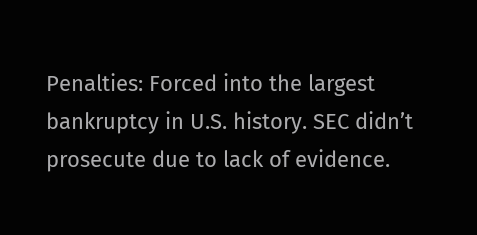Penalties: Forced into the largest bankruptcy in U.S. history. SEC didn’t prosecute due to lack of evidence.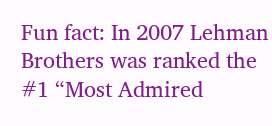Fun fact: In 2007 Lehman Brothers was ranked the #1 “Most Admired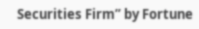Securities Firm” by Fortune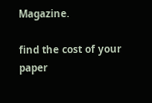Magazine.

find the cost of your paper